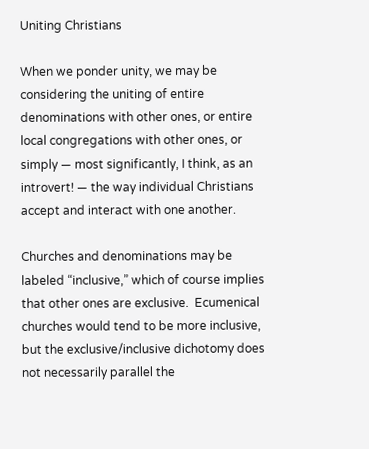Uniting Christians

When we ponder unity, we may be considering the uniting of entire denominations with other ones, or entire local congregations with other ones, or simply — most significantly, I think, as an introvert! — the way individual Christians accept and interact with one another.

Churches and denominations may be labeled “inclusive,” which of course implies that other ones are exclusive.  Ecumenical churches would tend to be more inclusive, but the exclusive/inclusive dichotomy does not necessarily parallel the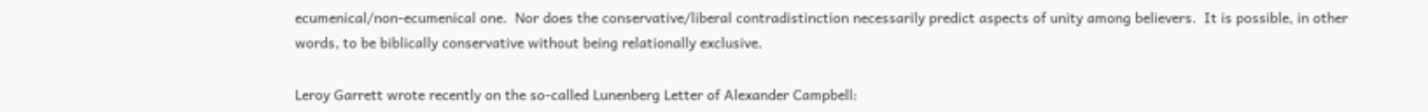ecumenical/non-ecumenical one.  Nor does the conservative/liberal contradistinction necessarily predict aspects of unity among believers.  It is possible, in other words, to be biblically conservative without being relationally exclusive.

Leroy Garrett wrote recently on the so-called Lunenberg Letter of Alexander Campbell: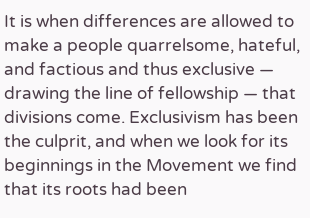It is when differences are allowed to make a people quarrelsome, hateful, and factious and thus exclusive — drawing the line of fellowship — that divisions come. Exclusivism has been the culprit, and when we look for its beginnings in the Movement we find that its roots had been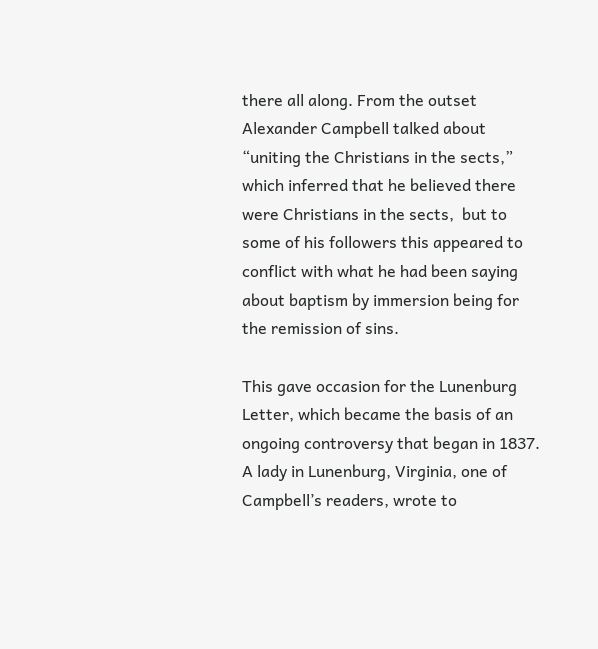there all along. From the outset Alexander Campbell talked about “uniting the Christians in the sects,” which inferred that he believed there were Christians in the sects,  but to some of his followers this appeared to conflict with what he had been saying about baptism by immersion being for the remission of sins.

This gave occasion for the Lunenburg Letter, which became the basis of an ongoing controversy that began in 1837. A lady in Lunenburg, Virginia, one of Campbell’s readers, wrote to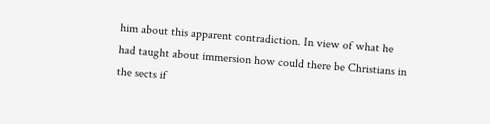him about this apparent contradiction. In view of what he had taught about immersion how could there be Christians in the sects if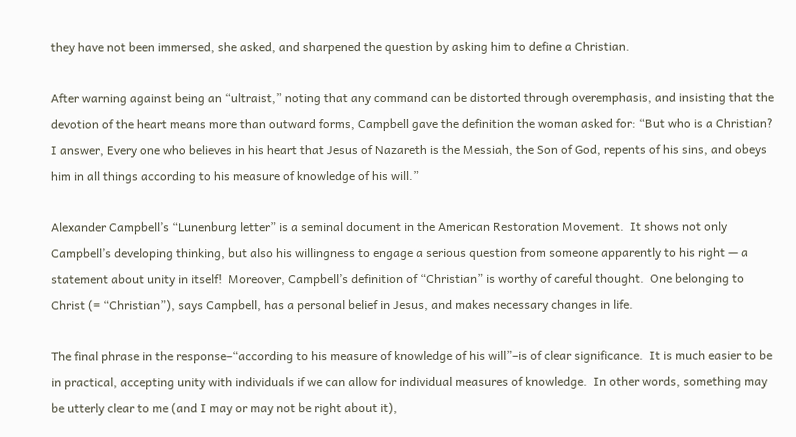they have not been immersed, she asked, and sharpened the question by asking him to define a Christian.

After warning against being an “ultraist,” noting that any command can be distorted through overemphasis, and insisting that the devotion of the heart means more than outward forms, Campbell gave the definition the woman asked for: “But who is a Christian? I answer, Every one who believes in his heart that Jesus of Nazareth is the Messiah, the Son of God, repents of his sins, and obeys him in all things according to his measure of knowledge of his will.”

Alexander Campbell’s “Lunenburg letter” is a seminal document in the American Restoration Movement.  It shows not only Campbell’s developing thinking, but also his willingness to engage a serious question from someone apparently to his right — a statement about unity in itself!  Moreover, Campbell’s definition of “Christian” is worthy of careful thought.  One belonging to Christ (= “Christian”), says Campbell, has a personal belief in Jesus, and makes necessary changes in life.

The final phrase in the response–“according to his measure of knowledge of his will”–is of clear significance.  It is much easier to be in practical, accepting unity with individuals if we can allow for individual measures of knowledge.  In other words, something may be utterly clear to me (and I may or may not be right about it),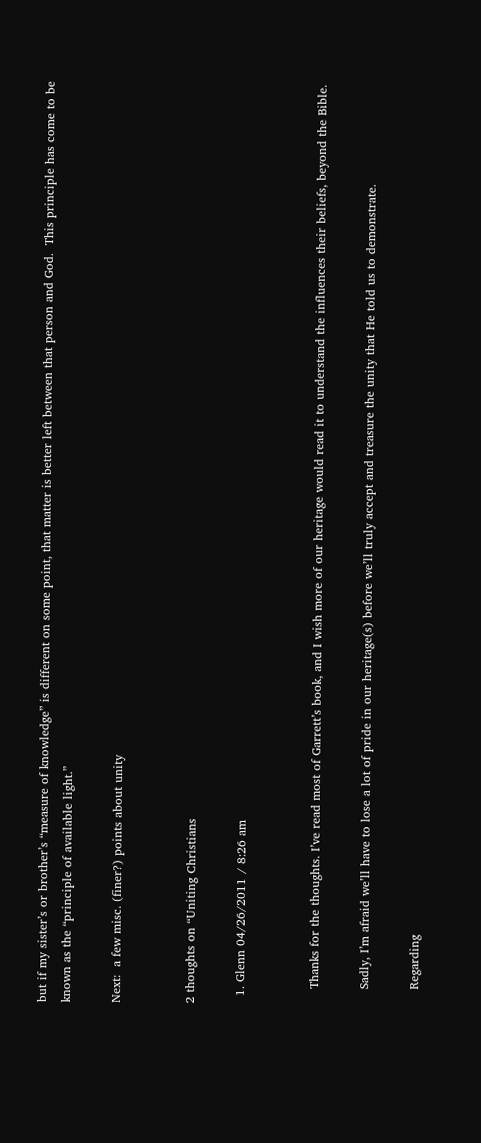but if my sister’s or brother’s “measure of knowledge” is different on some point, that matter is better left between that person and God.  This principle has come to be known as the “principle of available light.”

Next:  a few misc. (finer?) points about unity


2 thoughts on “Uniting Christians

  1. Glenn 04/26/2011 / 8:26 am


    Thanks for the thoughts. I’ve read most of Garrett’s book, and I wish more of our heritage would read it to understand the influences their beliefs, beyond the Bible.

    Sadly, I’m afraid we’ll have to lose a lot of pride in our heritage(s) before we’ll truly accept and treasure the unity that He told us to demonstrate.

    Regarding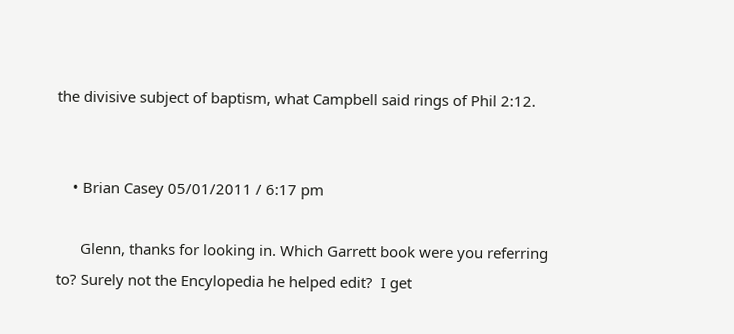the divisive subject of baptism, what Campbell said rings of Phil 2:12.


    • Brian Casey 05/01/2011 / 6:17 pm

      Glenn, thanks for looking in. Which Garrett book were you referring to? Surely not the Encylopedia he helped edit?  I get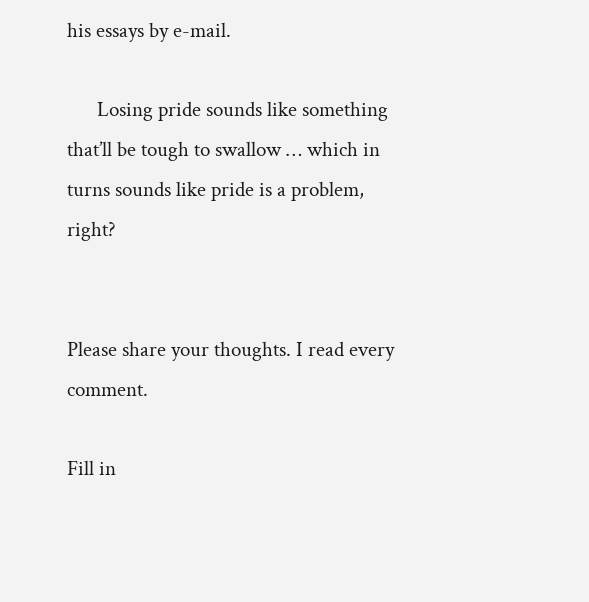his essays by e-mail.

      Losing pride sounds like something that’ll be tough to swallow … which in turns sounds like pride is a problem, right?


Please share your thoughts. I read every comment.

Fill in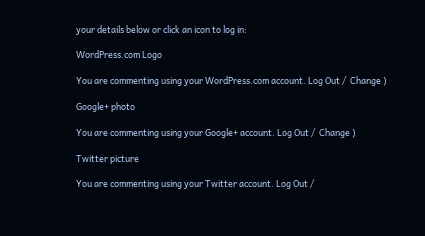your details below or click an icon to log in:

WordPress.com Logo

You are commenting using your WordPress.com account. Log Out /  Change )

Google+ photo

You are commenting using your Google+ account. Log Out /  Change )

Twitter picture

You are commenting using your Twitter account. Log Out /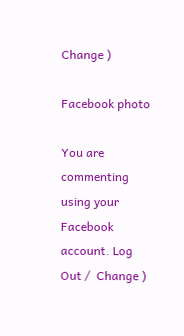Change )

Facebook photo

You are commenting using your Facebook account. Log Out /  Change )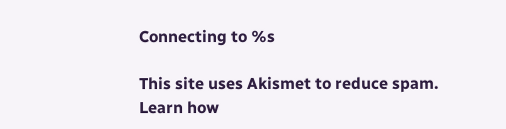Connecting to %s

This site uses Akismet to reduce spam. Learn how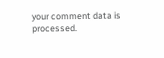your comment data is processed.